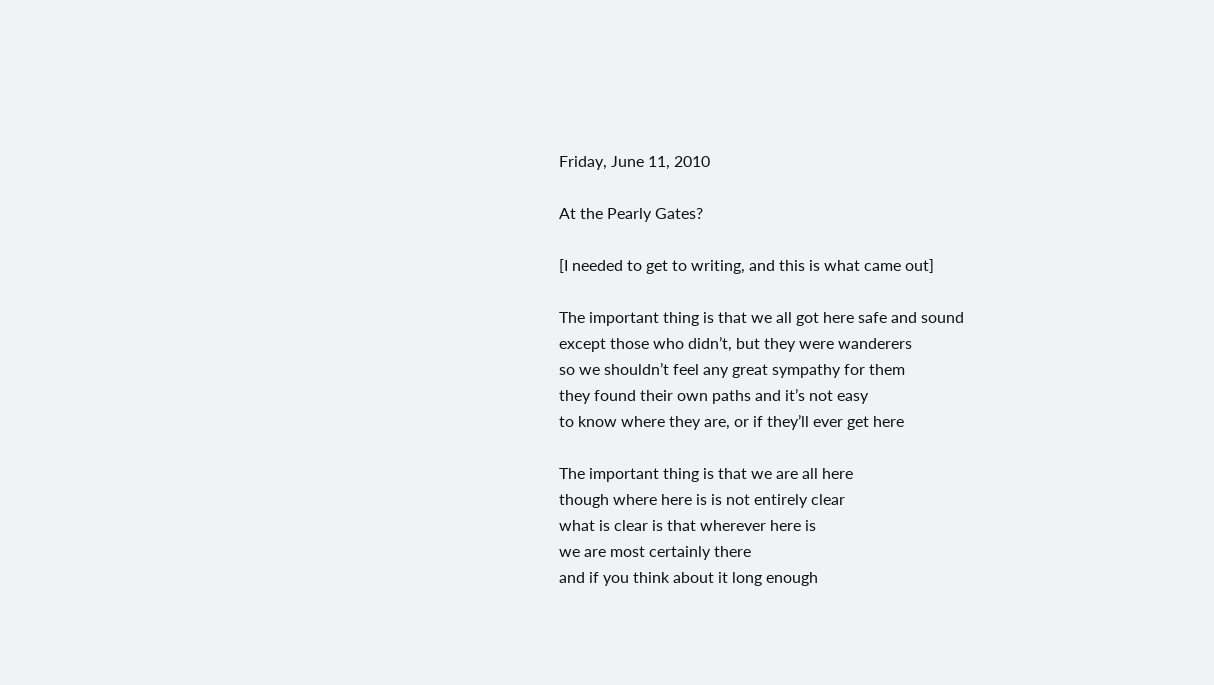Friday, June 11, 2010

At the Pearly Gates?

[I needed to get to writing, and this is what came out]

The important thing is that we all got here safe and sound
except those who didn’t, but they were wanderers
so we shouldn’t feel any great sympathy for them
they found their own paths and it’s not easy
to know where they are, or if they’ll ever get here

The important thing is that we are all here
though where here is is not entirely clear
what is clear is that wherever here is
we are most certainly there
and if you think about it long enough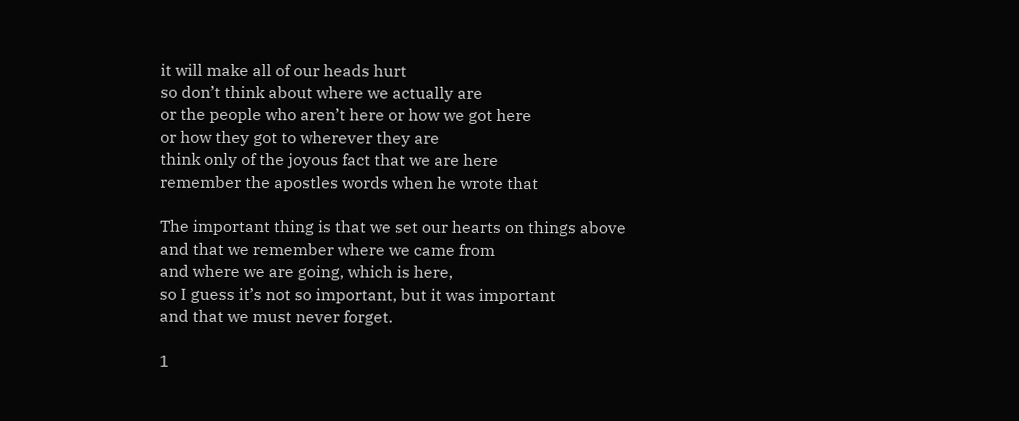it will make all of our heads hurt
so don’t think about where we actually are
or the people who aren’t here or how we got here
or how they got to wherever they are
think only of the joyous fact that we are here
remember the apostles words when he wrote that

The important thing is that we set our hearts on things above
and that we remember where we came from
and where we are going, which is here,
so I guess it’s not so important, but it was important
and that we must never forget.

1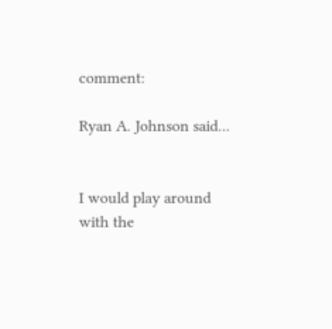comment:

Ryan A. Johnson said...


I would play around with the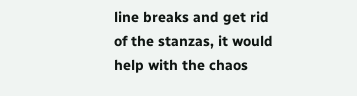line breaks and get rid of the stanzas, it would help with the chaos